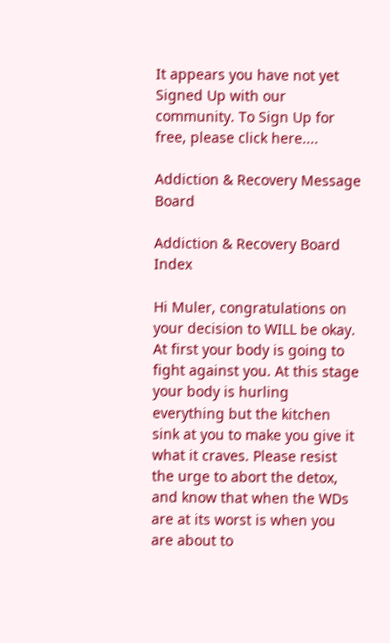It appears you have not yet Signed Up with our community. To Sign Up for free, please click here....

Addiction & Recovery Message Board

Addiction & Recovery Board Index

Hi Muler, congratulations on your decision to WILL be okay. At first your body is going to fight against you. At this stage your body is hurling everything but the kitchen sink at you to make you give it what it craves. Please resist the urge to abort the detox, and know that when the WDs are at its worst is when you are about to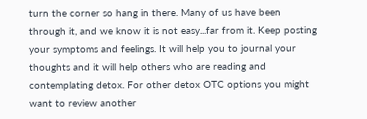turn the corner so hang in there. Many of us have been through it, and we know it is not easy...far from it. Keep posting your symptoms and feelings. It will help you to journal your thoughts and it will help others who are reading and contemplating detox. For other detox OTC options you might want to review another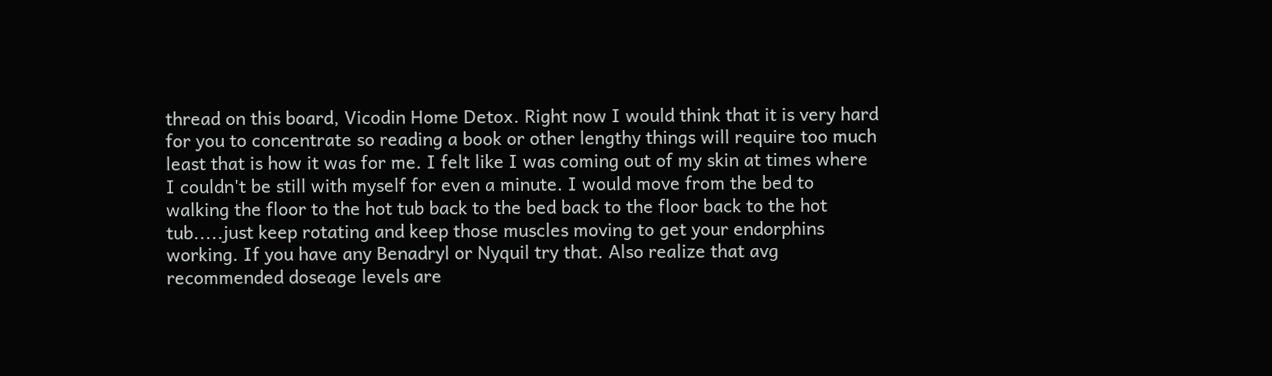thread on this board, Vicodin Home Detox. Right now I would think that it is very hard for you to concentrate so reading a book or other lengthy things will require too much least that is how it was for me. I felt like I was coming out of my skin at times where I couldn't be still with myself for even a minute. I would move from the bed to walking the floor to the hot tub back to the bed back to the floor back to the hot tub.....just keep rotating and keep those muscles moving to get your endorphins working. If you have any Benadryl or Nyquil try that. Also realize that avg recommended doseage levels are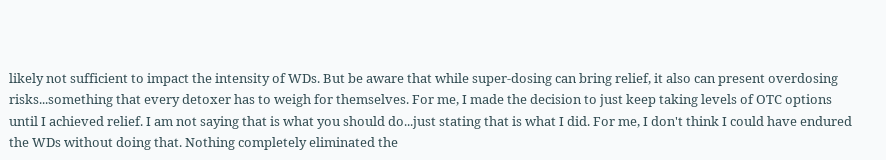likely not sufficient to impact the intensity of WDs. But be aware that while super-dosing can bring relief, it also can present overdosing risks...something that every detoxer has to weigh for themselves. For me, I made the decision to just keep taking levels of OTC options until I achieved relief. I am not saying that is what you should do...just stating that is what I did. For me, I don't think I could have endured the WDs without doing that. Nothing completely eliminated the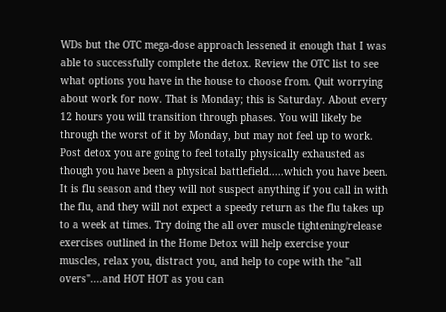WDs but the OTC mega-dose approach lessened it enough that I was able to successfully complete the detox. Review the OTC list to see what options you have in the house to choose from. Quit worrying about work for now. That is Monday; this is Saturday. About every 12 hours you will transition through phases. You will likely be through the worst of it by Monday, but may not feel up to work. Post detox you are going to feel totally physically exhausted as though you have been a physical battlefield.....which you have been. It is flu season and they will not suspect anything if you call in with the flu, and they will not expect a speedy return as the flu takes up to a week at times. Try doing the all over muscle tightening/release exercises outlined in the Home Detox will help exercise your muscles, relax you, distract you, and help to cope with the "all overs"....and HOT HOT as you can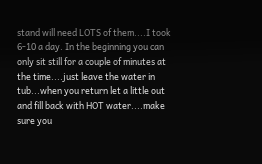stand will need LOTS of them....I took 6-10 a day. In the beginning you can only sit still for a couple of minutes at the time....just leave the water in tub...when you return let a little out and fill back with HOT water....make sure you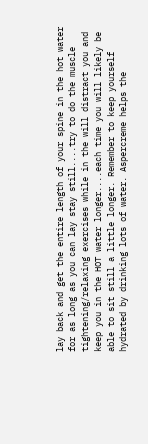lay back and get the entire length of your spine in the hot water for as long as you can lay stay still....try to do the muscle tightening/relaxing exercises while in the will distract you and keep you in the HOT water longer....each time you will likely be able to sit still a little longer. Remember to keep yourself hydrated by drinking lots of water. Aspercreme helps the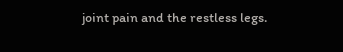joint pain and the restless legs.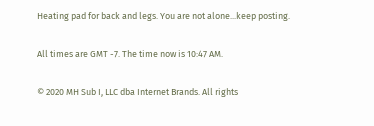Heating pad for back and legs. You are not alone...keep posting.

All times are GMT -7. The time now is 10:47 AM.

© 2020 MH Sub I, LLC dba Internet Brands. All rights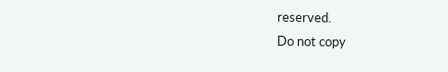reserved.
Do not copy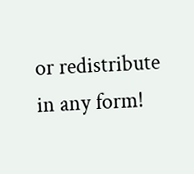or redistribute in any form!